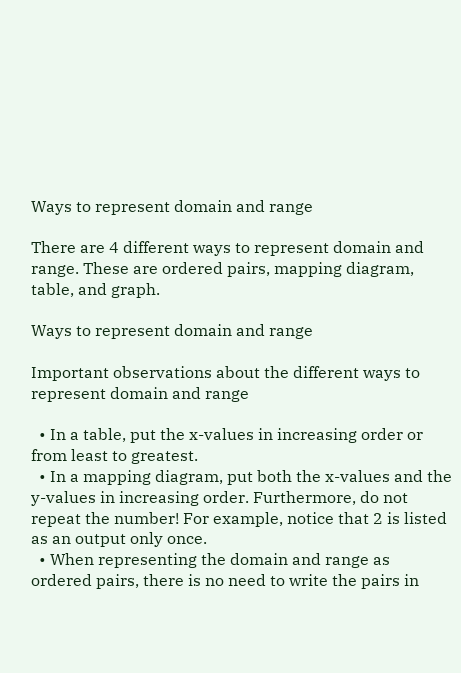Ways to represent domain and range

There are 4 different ways to represent domain and range. These are ordered pairs, mapping diagram, table, and graph.

Ways to represent domain and range

Important observations about the different ways to represent domain and range

  • In a table, put the x-values in increasing order or from least to greatest.
  • In a mapping diagram, put both the x-values and the y-values in increasing order. Furthermore, do not repeat the number! For example, notice that 2 is listed as an output only once.
  • When representing the domain and range as ordered pairs, there is no need to write the pairs in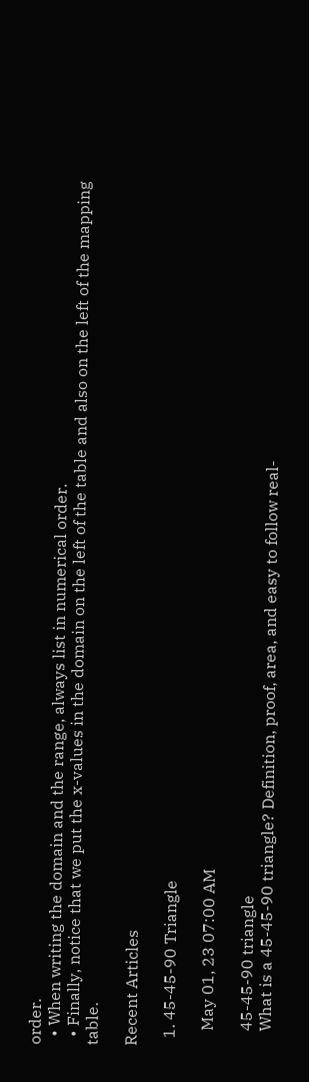order.
  • When writing the domain and the range, always list in numerical order.
  • Finally, notice that we put the x-values in the domain on the left of the table and also on the left of the mapping table.

Recent Articles

  1. 45-45-90 Triangle

    May 01, 23 07:00 AM

    45-45-90 triangle
    What is a 45-45-90 triangle? Definition, proof, area, and easy to follow real-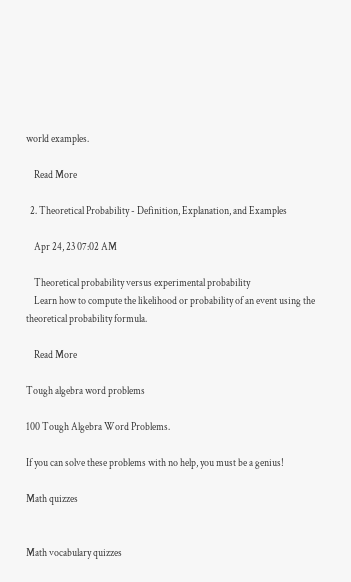world examples.

    Read More

  2. Theoretical Probability - Definition, Explanation, and Examples

    Apr 24, 23 07:02 AM

    Theoretical probability versus experimental probability
    Learn how to compute the likelihood or probability of an event using the theoretical probability formula.

    Read More

Tough algebra word problems

100 Tough Algebra Word Problems.

If you can solve these problems with no help, you must be a genius!

Math quizzes


Math vocabulary quizzes